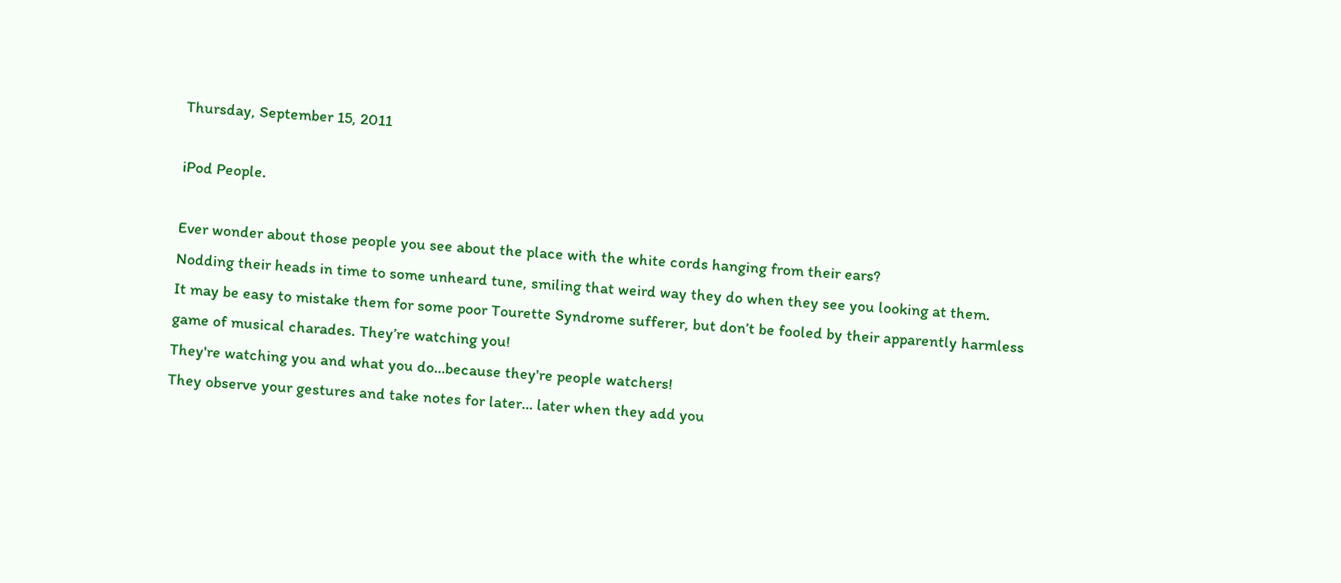Thursday, September 15, 2011

iPod People.

Ever wonder about those people you see about the place with the white cords hanging from their ears?
Nodding their heads in time to some unheard tune, smiling that weird way they do when they see you looking at them.
It may be easy to mistake them for some poor Tourette Syndrome sufferer, but don’t be fooled by their apparently harmless game of musical charades. They’re watching you!
They're watching you and what you do…because they're people watchers!
They observe your gestures and take notes for later… later when they add you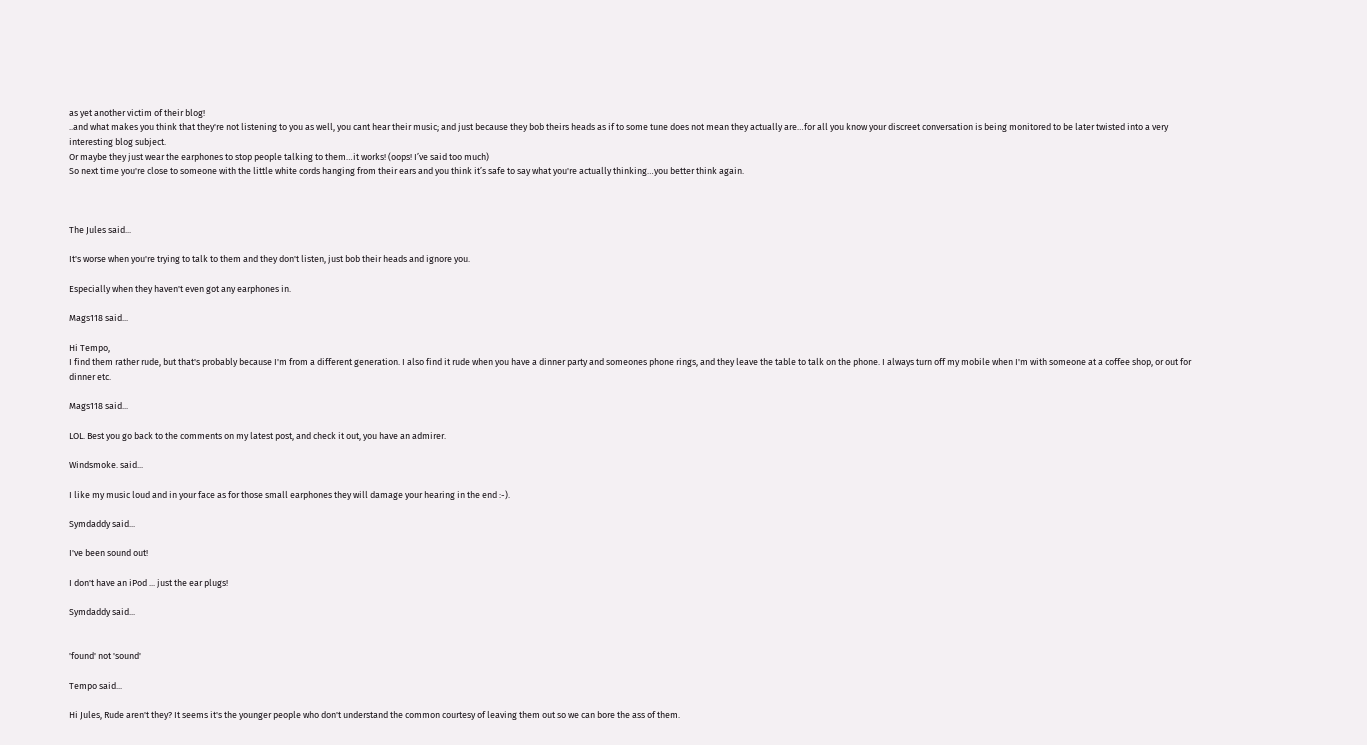as yet another victim of their blog!
..and what makes you think that they're not listening to you as well, you cant hear their music; and just because they bob theirs heads as if to some tune does not mean they actually are…for all you know your discreet conversation is being monitored to be later twisted into a very interesting blog subject.
Or maybe they just wear the earphones to stop people talking to them…it works! (oops! I’ve said too much)
So next time you're close to someone with the little white cords hanging from their ears and you think it’s safe to say what you're actually thinking…you better think again.



The Jules said...

It's worse when you're trying to talk to them and they don't listen, just bob their heads and ignore you.

Especially when they haven't even got any earphones in.

Mags118 said...

Hi Tempo,
I find them rather rude, but that's probably because I'm from a different generation. I also find it rude when you have a dinner party and someones phone rings, and they leave the table to talk on the phone. I always turn off my mobile when I'm with someone at a coffee shop, or out for dinner etc.

Mags118 said...

LOL. Best you go back to the comments on my latest post, and check it out, you have an admirer.

Windsmoke. said...

I like my music loud and in your face as for those small earphones they will damage your hearing in the end :-).

Symdaddy said...

I've been sound out!

I don't have an iPod ... just the ear plugs!

Symdaddy said...


'found' not 'sound'

Tempo said...

Hi Jules, Rude aren't they? It seems it's the younger people who don't understand the common courtesy of leaving them out so we can bore the ass of them.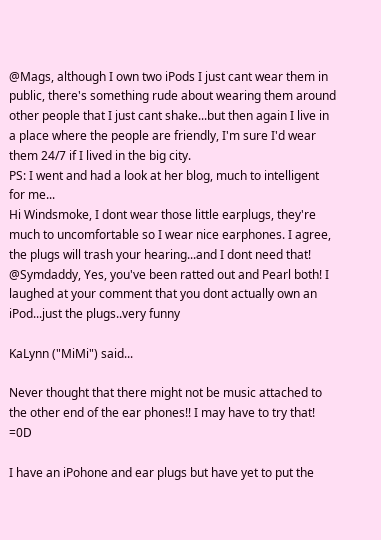@Mags, although I own two iPods I just cant wear them in public, there's something rude about wearing them around other people that I just cant shake...but then again I live in a place where the people are friendly, I'm sure I'd wear them 24/7 if I lived in the big city.
PS: I went and had a look at her blog, much to intelligent for me...
Hi Windsmoke, I dont wear those little earplugs, they're much to uncomfortable so I wear nice earphones. I agree, the plugs will trash your hearing...and I dont need that!
@Symdaddy, Yes, you've been ratted out and Pearl both! I laughed at your comment that you dont actually own an iPod...just the plugs..very funny

KaLynn ("MiMi") said...

Never thought that there might not be music attached to the other end of the ear phones!! I may have to try that! =0D

I have an iPohone and ear plugs but have yet to put the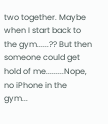two together. Maybe when I start back to the gym......?? But then someone could get hold of me.........Nope, no iPhone in the gym...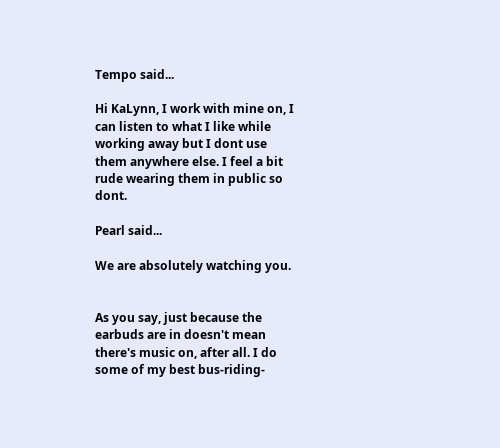Tempo said...

Hi KaLynn, I work with mine on, I can listen to what I like while working away but I dont use them anywhere else. I feel a bit rude wearing them in public so dont.

Pearl said...

We are absolutely watching you.


As you say, just because the earbuds are in doesn't mean there's music on, after all. I do some of my best bus-riding-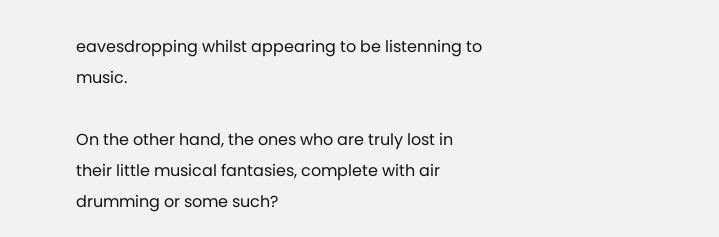eavesdropping whilst appearing to be listenning to music.

On the other hand, the ones who are truly lost in their little musical fantasies, complete with air drumming or some such?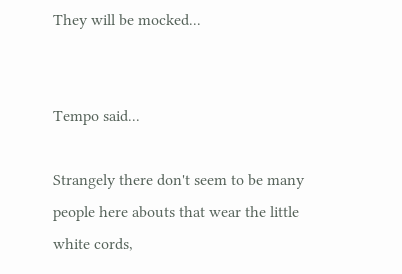They will be mocked...


Tempo said...

Strangely there don't seem to be many people here abouts that wear the little white cords,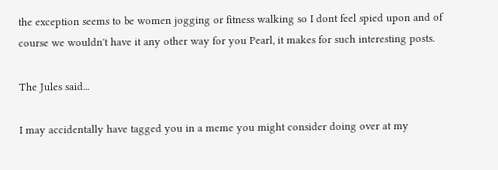the exception seems to be women jogging or fitness walking so I dont feel spied upon and of course we wouldn't have it any other way for you Pearl, it makes for such interesting posts.

The Jules said...

I may accidentally have tagged you in a meme you might consider doing over at my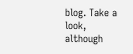blog. Take a look, although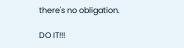there's no obligation.

DO IT!!!